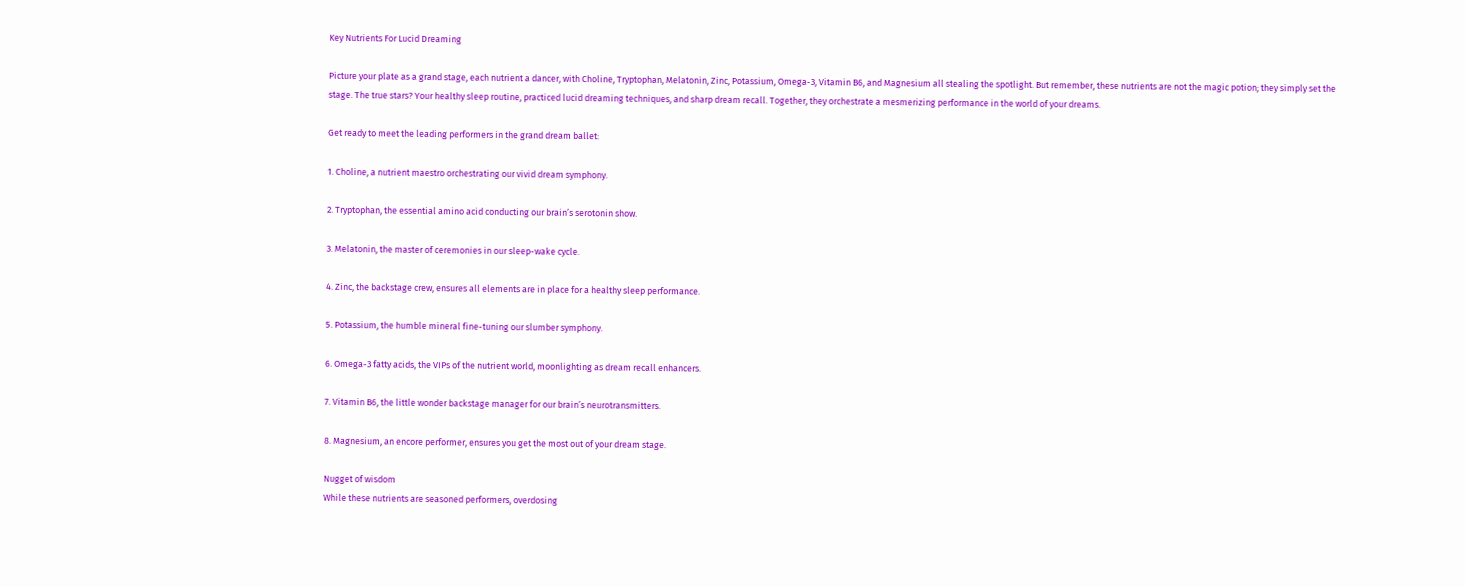Key Nutrients For Lucid Dreaming

Picture your plate as a grand stage, each nutrient a dancer, with Choline, Tryptophan, Melatonin, Zinc, Potassium, Omega-3, Vitamin B6, and Magnesium all stealing the spotlight. But remember, these nutrients are not the magic potion; they simply set the stage. The true stars? Your healthy sleep routine, practiced lucid dreaming techniques, and sharp dream recall. Together, they orchestrate a mesmerizing performance in the world of your dreams.

Get ready to meet the leading performers in the grand dream ballet:

1. Choline, a nutrient maestro orchestrating our vivid dream symphony.

2. Tryptophan, the essential amino acid conducting our brain’s serotonin show.

3. Melatonin, the master of ceremonies in our sleep-wake cycle.

4. Zinc, the backstage crew, ensures all elements are in place for a healthy sleep performance.

5. Potassium, the humble mineral fine-tuning our slumber symphony.

6. Omega-3 fatty acids, the VIPs of the nutrient world, moonlighting as dream recall enhancers.

7. Vitamin B6, the little wonder backstage manager for our brain’s neurotransmitters.

8. Magnesium, an encore performer, ensures you get the most out of your dream stage.

Nugget of wisdom
While these nutrients are seasoned performers, overdosing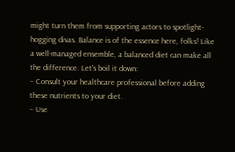might turn them from supporting actors to spotlight-hogging divas. Balance is of the essence here, folks! Like a well-managed ensemble, a balanced diet can make all the difference. Let’s boil it down:
– Consult your healthcare professional before adding these nutrients to your diet.
– Use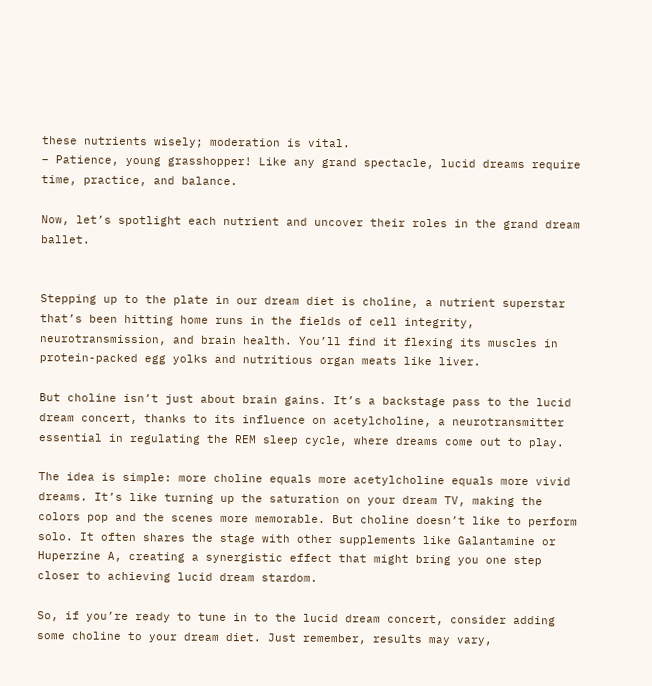these nutrients wisely; moderation is vital.
– Patience, young grasshopper! Like any grand spectacle, lucid dreams require time, practice, and balance.

Now, let’s spotlight each nutrient and uncover their roles in the grand dream ballet.


Stepping up to the plate in our dream diet is choline, a nutrient superstar that’s been hitting home runs in the fields of cell integrity, neurotransmission, and brain health. You’ll find it flexing its muscles in protein-packed egg yolks and nutritious organ meats like liver.

But choline isn’t just about brain gains. It’s a backstage pass to the lucid dream concert, thanks to its influence on acetylcholine, a neurotransmitter essential in regulating the REM sleep cycle, where dreams come out to play.

The idea is simple: more choline equals more acetylcholine equals more vivid dreams. It’s like turning up the saturation on your dream TV, making the colors pop and the scenes more memorable. But choline doesn’t like to perform solo. It often shares the stage with other supplements like Galantamine or Huperzine A, creating a synergistic effect that might bring you one step closer to achieving lucid dream stardom.

So, if you’re ready to tune in to the lucid dream concert, consider adding some choline to your dream diet. Just remember, results may vary,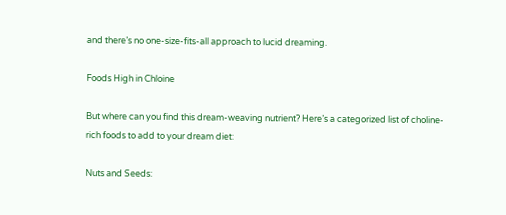and there’s no one-size-fits-all approach to lucid dreaming.

Foods High in Chloine

But where can you find this dream-weaving nutrient? Here’s a categorized list of choline-rich foods to add to your dream diet:

Nuts and Seeds: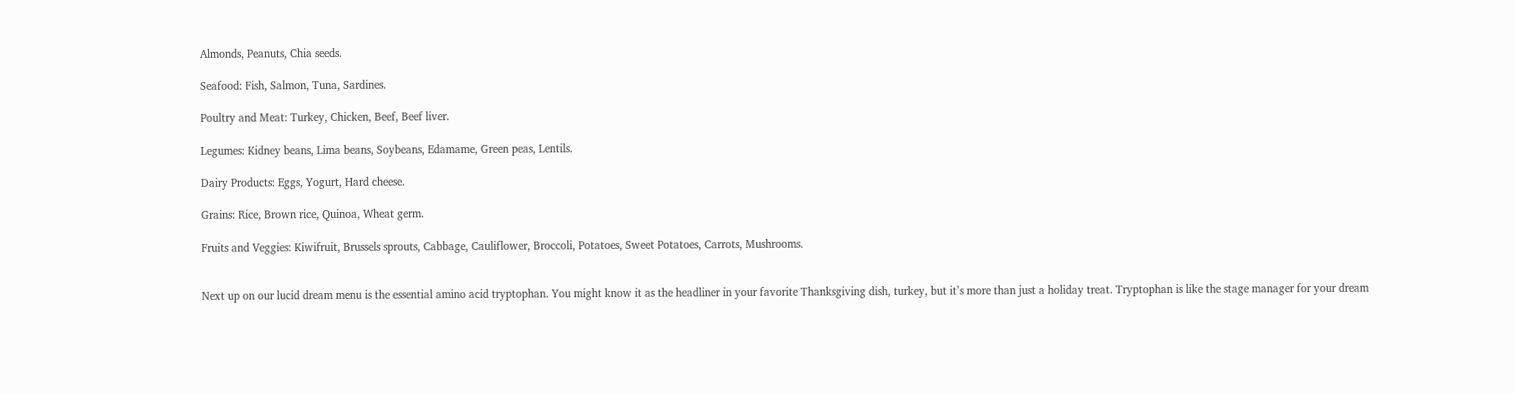Almonds, Peanuts, Chia seeds.

Seafood: Fish, Salmon, Tuna, Sardines.

Poultry and Meat: Turkey, Chicken, Beef, Beef liver.

Legumes: Kidney beans, Lima beans, Soybeans, Edamame, Green peas, Lentils.

Dairy Products: Eggs, Yogurt, Hard cheese.

Grains: Rice, Brown rice, Quinoa, Wheat germ.

Fruits and Veggies: Kiwifruit, Brussels sprouts, Cabbage, Cauliflower, Broccoli, Potatoes, Sweet Potatoes, Carrots, Mushrooms.


Next up on our lucid dream menu is the essential amino acid tryptophan. You might know it as the headliner in your favorite Thanksgiving dish, turkey, but it’s more than just a holiday treat. Tryptophan is like the stage manager for your dream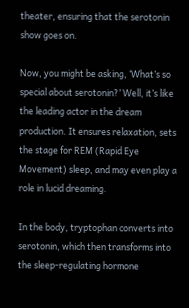theater, ensuring that the serotonin show goes on.

Now, you might be asking, ‘What’s so special about serotonin?’ Well, it’s like the leading actor in the dream production. It ensures relaxation, sets the stage for REM (Rapid Eye Movement) sleep, and may even play a role in lucid dreaming.

In the body, tryptophan converts into serotonin, which then transforms into the sleep-regulating hormone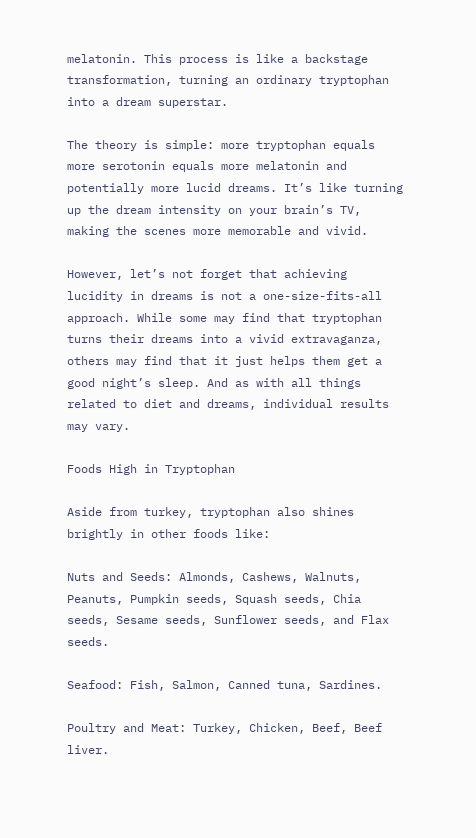melatonin. This process is like a backstage transformation, turning an ordinary tryptophan into a dream superstar.

The theory is simple: more tryptophan equals more serotonin equals more melatonin and potentially more lucid dreams. It’s like turning up the dream intensity on your brain’s TV, making the scenes more memorable and vivid.

However, let’s not forget that achieving lucidity in dreams is not a one-size-fits-all approach. While some may find that tryptophan turns their dreams into a vivid extravaganza, others may find that it just helps them get a good night’s sleep. And as with all things related to diet and dreams, individual results may vary.

Foods High in Tryptophan

Aside from turkey, tryptophan also shines brightly in other foods like:

Nuts and Seeds: Almonds, Cashews, Walnuts, Peanuts, Pumpkin seeds, Squash seeds, Chia seeds, Sesame seeds, Sunflower seeds, and Flax seeds.

Seafood: Fish, Salmon, Canned tuna, Sardines.

Poultry and Meat: Turkey, Chicken, Beef, Beef liver.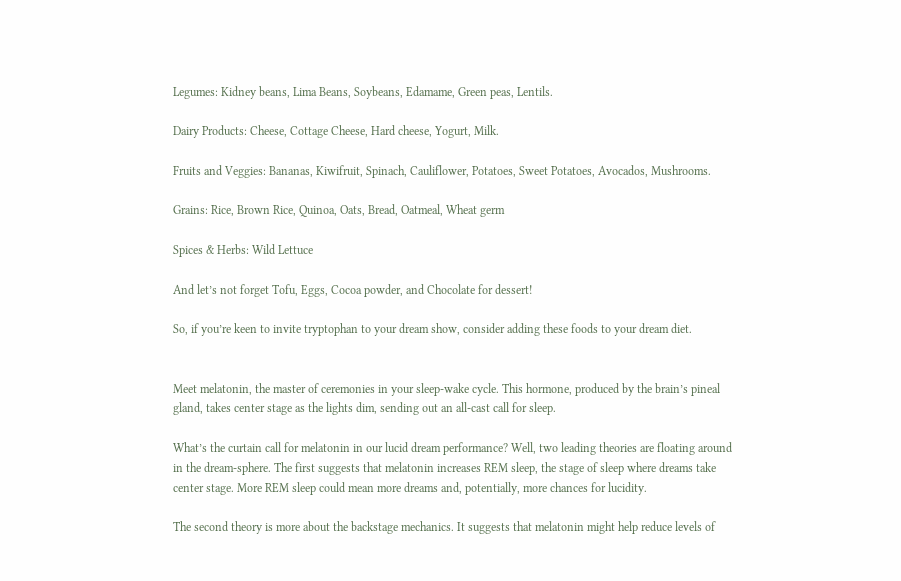Legumes: Kidney beans, Lima Beans, Soybeans, Edamame, Green peas, Lentils.

Dairy Products: Cheese, Cottage Cheese, Hard cheese, Yogurt, Milk.

Fruits and Veggies: Bananas, Kiwifruit, Spinach, Cauliflower, Potatoes, Sweet Potatoes, Avocados, Mushrooms.

Grains: Rice, Brown Rice, Quinoa, Oats, Bread, Oatmeal, Wheat germ

Spices & Herbs: Wild Lettuce

And let’s not forget Tofu, Eggs, Cocoa powder, and Chocolate for dessert!

So, if you’re keen to invite tryptophan to your dream show, consider adding these foods to your dream diet.


Meet melatonin, the master of ceremonies in your sleep-wake cycle. This hormone, produced by the brain’s pineal gland, takes center stage as the lights dim, sending out an all-cast call for sleep.

What’s the curtain call for melatonin in our lucid dream performance? Well, two leading theories are floating around in the dream-sphere. The first suggests that melatonin increases REM sleep, the stage of sleep where dreams take center stage. More REM sleep could mean more dreams and, potentially, more chances for lucidity.

The second theory is more about the backstage mechanics. It suggests that melatonin might help reduce levels of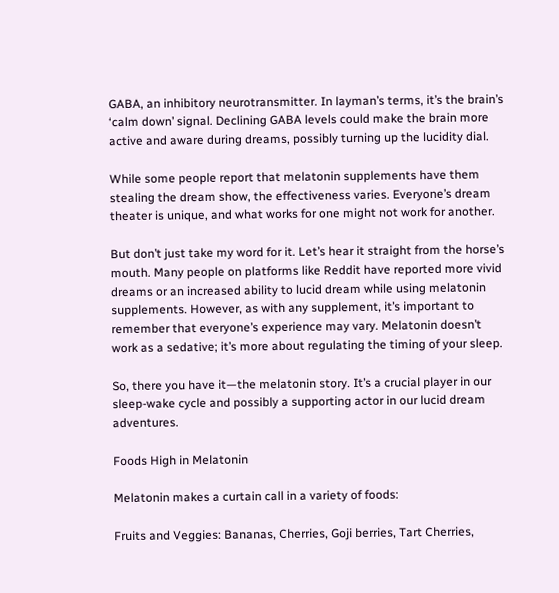GABA, an inhibitory neurotransmitter. In layman’s terms, it’s the brain’s ‘calm down’ signal. Declining GABA levels could make the brain more active and aware during dreams, possibly turning up the lucidity dial.

While some people report that melatonin supplements have them stealing the dream show, the effectiveness varies. Everyone’s dream theater is unique, and what works for one might not work for another.

But don’t just take my word for it. Let’s hear it straight from the horse’s mouth. Many people on platforms like Reddit have reported more vivid dreams or an increased ability to lucid dream while using melatonin supplements. However, as with any supplement, it’s important to remember that everyone’s experience may vary. Melatonin doesn’t work as a sedative; it’s more about regulating the timing of your sleep.

So, there you have it—the melatonin story. It’s a crucial player in our sleep-wake cycle and possibly a supporting actor in our lucid dream adventures.

Foods High in Melatonin

Melatonin makes a curtain call in a variety of foods:

Fruits and Veggies: Bananas, Cherries, Goji berries, Tart Cherries,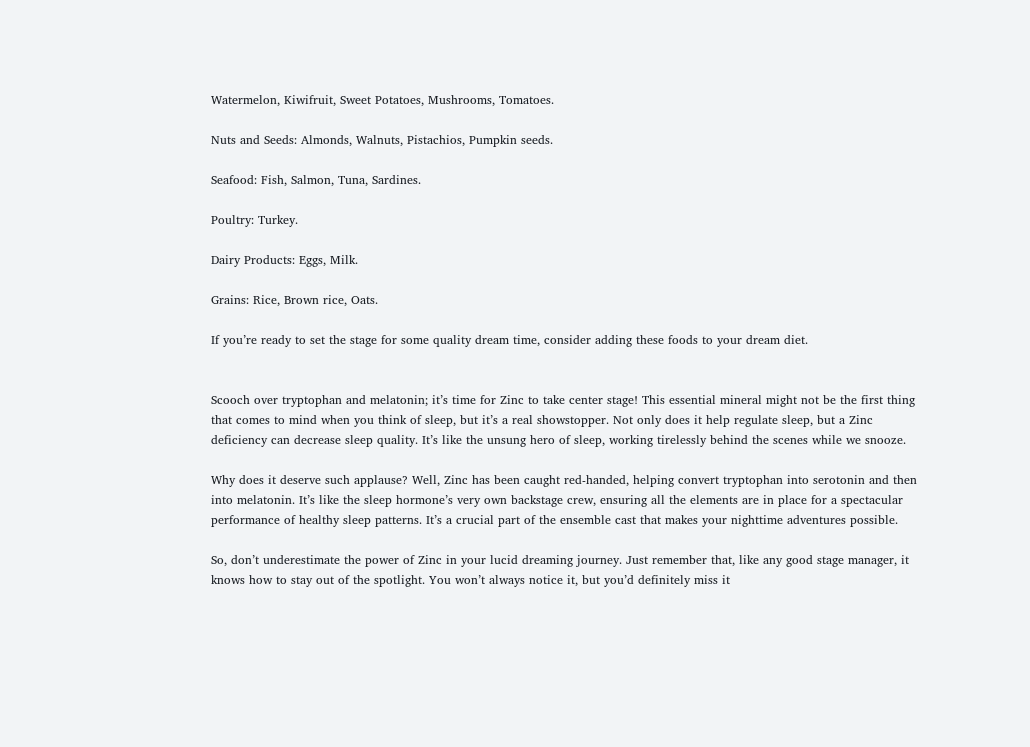Watermelon, Kiwifruit, Sweet Potatoes, Mushrooms, Tomatoes.

Nuts and Seeds: Almonds, Walnuts, Pistachios, Pumpkin seeds.

Seafood: Fish, Salmon, Tuna, Sardines.

Poultry: Turkey.

Dairy Products: Eggs, Milk.

Grains: Rice, Brown rice, Oats.

If you’re ready to set the stage for some quality dream time, consider adding these foods to your dream diet.


Scooch over tryptophan and melatonin; it’s time for Zinc to take center stage! This essential mineral might not be the first thing that comes to mind when you think of sleep, but it’s a real showstopper. Not only does it help regulate sleep, but a Zinc deficiency can decrease sleep quality. It’s like the unsung hero of sleep, working tirelessly behind the scenes while we snooze.

Why does it deserve such applause? Well, Zinc has been caught red-handed, helping convert tryptophan into serotonin and then into melatonin. It’s like the sleep hormone’s very own backstage crew, ensuring all the elements are in place for a spectacular performance of healthy sleep patterns. It’s a crucial part of the ensemble cast that makes your nighttime adventures possible.

So, don’t underestimate the power of Zinc in your lucid dreaming journey. Just remember that, like any good stage manager, it knows how to stay out of the spotlight. You won’t always notice it, but you’d definitely miss it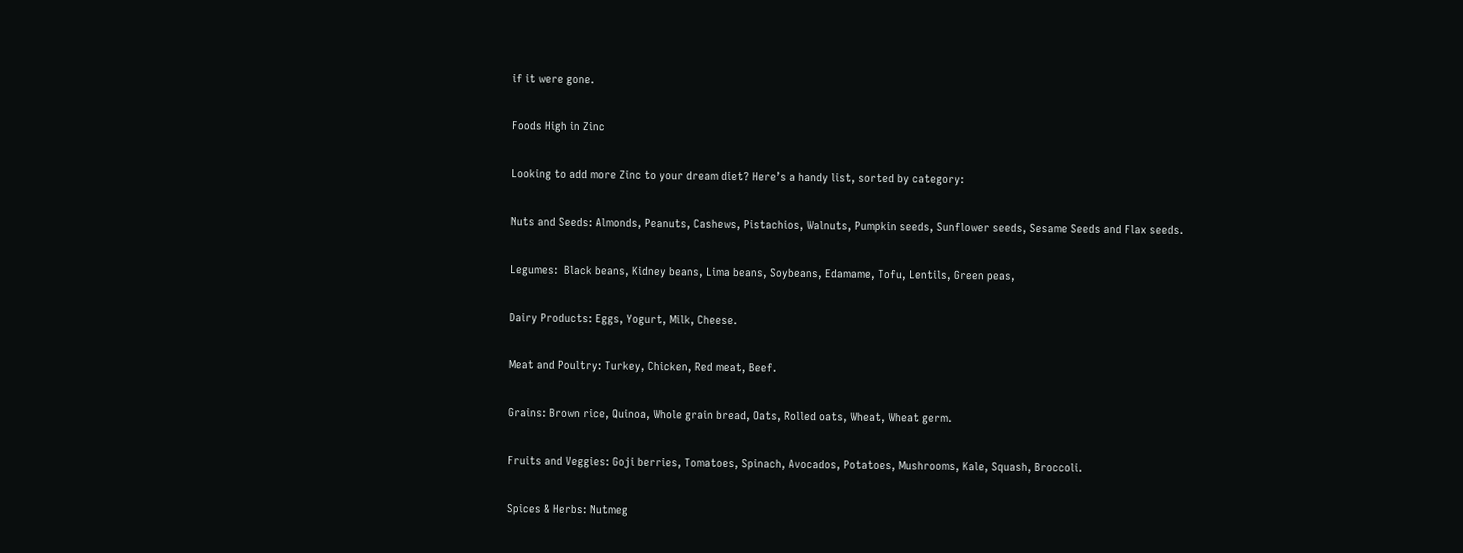if it were gone.

Foods High in Zinc

Looking to add more Zinc to your dream diet? Here’s a handy list, sorted by category:

Nuts and Seeds: Almonds, Peanuts, Cashews, Pistachios, Walnuts, Pumpkin seeds, Sunflower seeds, Sesame Seeds and Flax seeds.

Legumes:  Black beans, Kidney beans, Lima beans, Soybeans, Edamame, Tofu, Lentils, Green peas,

Dairy Products: Eggs, Yogurt, Milk, Cheese.

Meat and Poultry: Turkey, Chicken, Red meat, Beef.

Grains: Brown rice, Quinoa, Whole grain bread, Oats, Rolled oats, Wheat, Wheat germ.

Fruits and Veggies: Goji berries, Tomatoes, Spinach, Avocados, Potatoes, Mushrooms, Kale, Squash, Broccoli.

Spices & Herbs: Nutmeg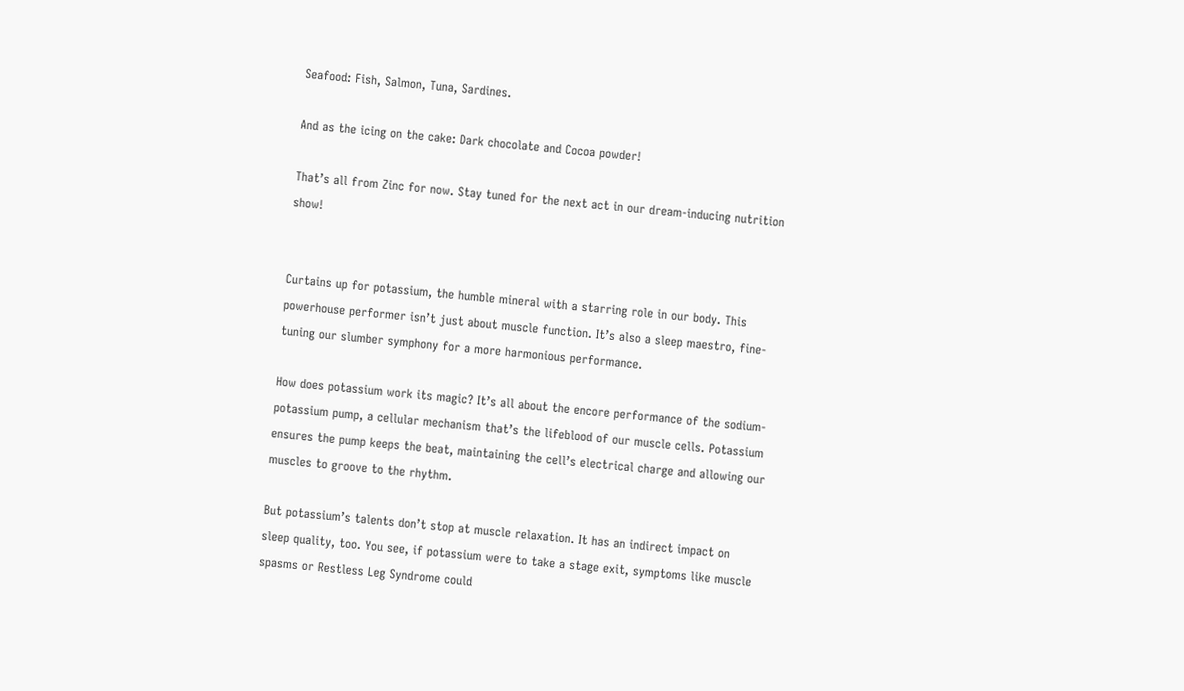Seafood: Fish, Salmon, Tuna, Sardines.

And as the icing on the cake: Dark chocolate and Cocoa powder!

That’s all from Zinc for now. Stay tuned for the next act in our dream-inducing nutrition show!


Curtains up for potassium, the humble mineral with a starring role in our body. This powerhouse performer isn’t just about muscle function. It’s also a sleep maestro, fine-tuning our slumber symphony for a more harmonious performance.

How does potassium work its magic? It’s all about the encore performance of the sodium-potassium pump, a cellular mechanism that’s the lifeblood of our muscle cells. Potassium ensures the pump keeps the beat, maintaining the cell’s electrical charge and allowing our muscles to groove to the rhythm.

But potassium’s talents don’t stop at muscle relaxation. It has an indirect impact on sleep quality, too. You see, if potassium were to take a stage exit, symptoms like muscle spasms or Restless Leg Syndrome could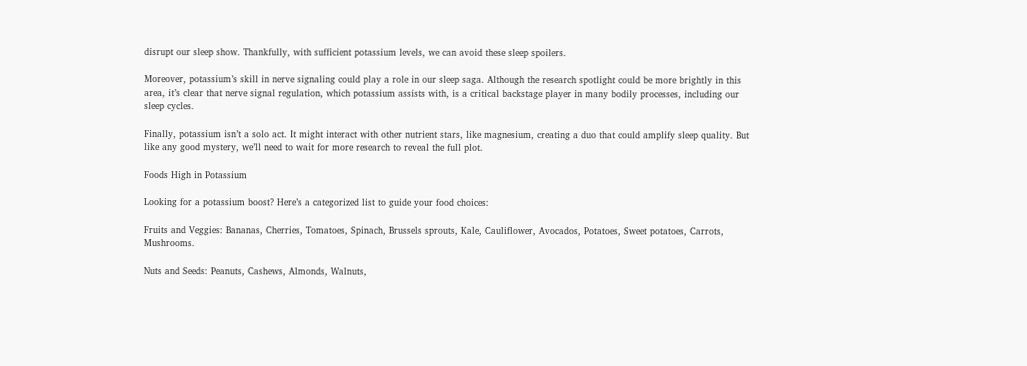disrupt our sleep show. Thankfully, with sufficient potassium levels, we can avoid these sleep spoilers.

Moreover, potassium’s skill in nerve signaling could play a role in our sleep saga. Although the research spotlight could be more brightly in this area, it’s clear that nerve signal regulation, which potassium assists with, is a critical backstage player in many bodily processes, including our sleep cycles.

Finally, potassium isn’t a solo act. It might interact with other nutrient stars, like magnesium, creating a duo that could amplify sleep quality. But like any good mystery, we’ll need to wait for more research to reveal the full plot.

Foods High in Potassium

Looking for a potassium boost? Here’s a categorized list to guide your food choices:

Fruits and Veggies: Bananas, Cherries, Tomatoes, Spinach, Brussels sprouts, Kale, Cauliflower, Avocados, Potatoes, Sweet potatoes, Carrots, Mushrooms.

Nuts and Seeds: Peanuts, Cashews, Almonds, Walnuts,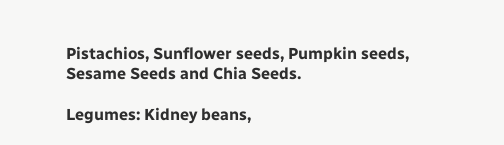Pistachios, Sunflower seeds, Pumpkin seeds, Sesame Seeds and Chia Seeds.

Legumes: Kidney beans,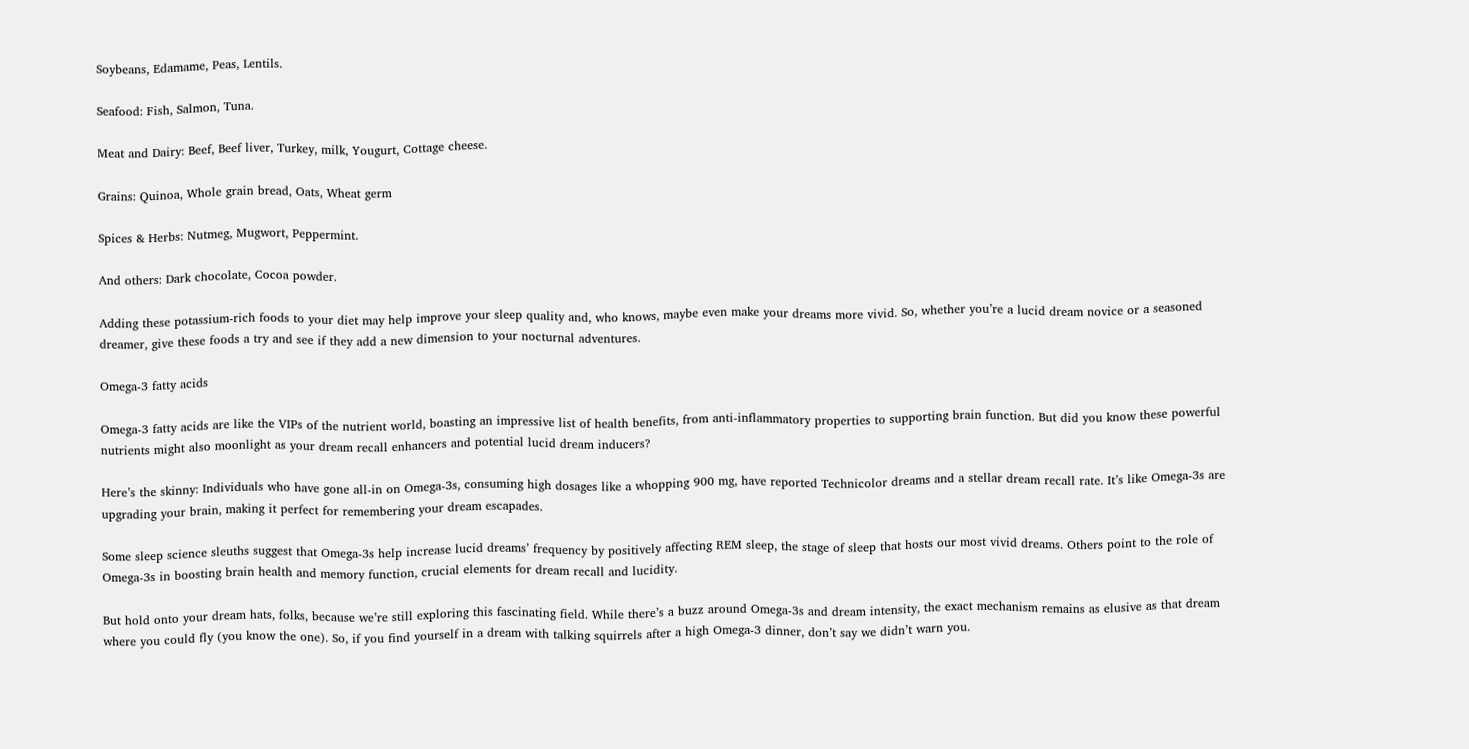Soybeans, Edamame, Peas, Lentils.

Seafood: Fish, Salmon, Tuna.

Meat and Dairy: Beef, Beef liver, Turkey, milk, Yougurt, Cottage cheese.

Grains: Quinoa, Whole grain bread, Oats, Wheat germ

Spices & Herbs: Nutmeg, Mugwort, Peppermint.

And others: Dark chocolate, Cocoa powder.

Adding these potassium-rich foods to your diet may help improve your sleep quality and, who knows, maybe even make your dreams more vivid. So, whether you’re a lucid dream novice or a seasoned dreamer, give these foods a try and see if they add a new dimension to your nocturnal adventures.

Omega-3 fatty acids

Omega-3 fatty acids are like the VIPs of the nutrient world, boasting an impressive list of health benefits, from anti-inflammatory properties to supporting brain function. But did you know these powerful nutrients might also moonlight as your dream recall enhancers and potential lucid dream inducers?

Here’s the skinny: Individuals who have gone all-in on Omega-3s, consuming high dosages like a whopping 900 mg, have reported Technicolor dreams and a stellar dream recall rate. It’s like Omega-3s are upgrading your brain, making it perfect for remembering your dream escapades.

Some sleep science sleuths suggest that Omega-3s help increase lucid dreams’ frequency by positively affecting REM sleep, the stage of sleep that hosts our most vivid dreams. Others point to the role of Omega-3s in boosting brain health and memory function, crucial elements for dream recall and lucidity.

But hold onto your dream hats, folks, because we’re still exploring this fascinating field. While there’s a buzz around Omega-3s and dream intensity, the exact mechanism remains as elusive as that dream where you could fly (you know the one). So, if you find yourself in a dream with talking squirrels after a high Omega-3 dinner, don’t say we didn’t warn you.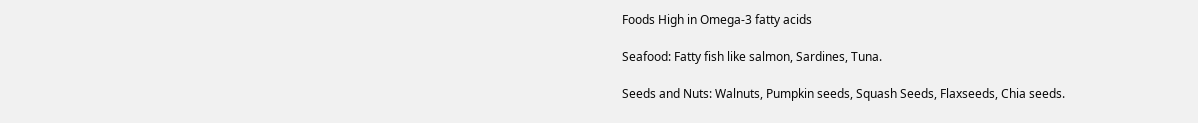Foods High in Omega-3 fatty acids

Seafood: Fatty fish like salmon, Sardines, Tuna.

Seeds and Nuts: Walnuts, Pumpkin seeds, Squash Seeds, Flaxseeds, Chia seeds.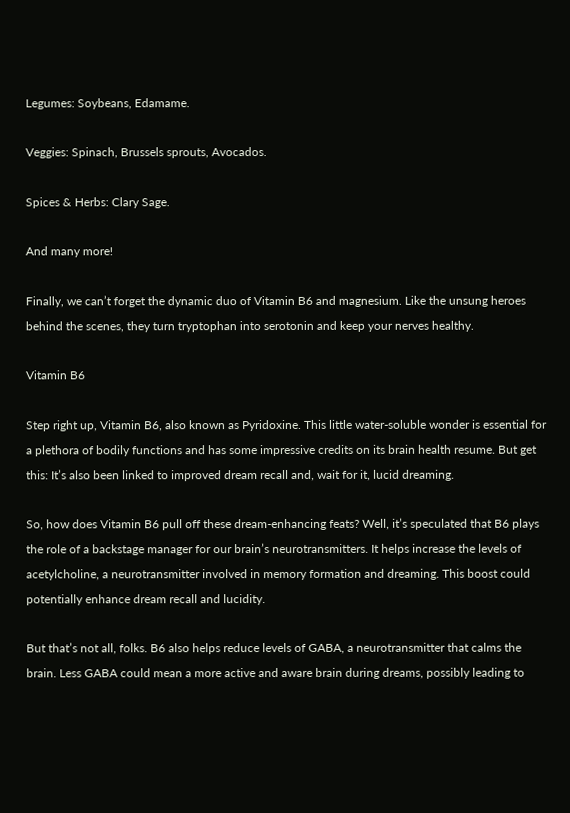Legumes: Soybeans, Edamame.

Veggies: Spinach, Brussels sprouts, Avocados.

Spices & Herbs: Clary Sage.

And many more!

Finally, we can’t forget the dynamic duo of Vitamin B6 and magnesium. Like the unsung heroes behind the scenes, they turn tryptophan into serotonin and keep your nerves healthy.

Vitamin B6

Step right up, Vitamin B6, also known as Pyridoxine. This little water-soluble wonder is essential for a plethora of bodily functions and has some impressive credits on its brain health resume. But get this: It’s also been linked to improved dream recall and, wait for it, lucid dreaming.

So, how does Vitamin B6 pull off these dream-enhancing feats? Well, it’s speculated that B6 plays the role of a backstage manager for our brain’s neurotransmitters. It helps increase the levels of acetylcholine, a neurotransmitter involved in memory formation and dreaming. This boost could potentially enhance dream recall and lucidity.

But that’s not all, folks. B6 also helps reduce levels of GABA, a neurotransmitter that calms the brain. Less GABA could mean a more active and aware brain during dreams, possibly leading to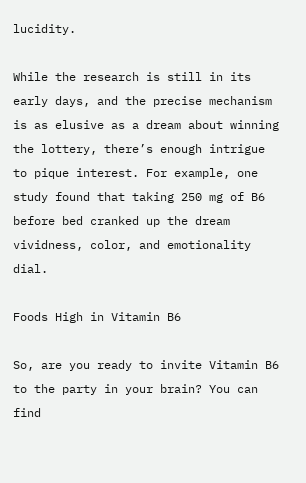lucidity.

While the research is still in its early days, and the precise mechanism is as elusive as a dream about winning the lottery, there’s enough intrigue to pique interest. For example, one study found that taking 250 mg of B6 before bed cranked up the dream vividness, color, and emotionality dial.

Foods High in Vitamin B6

So, are you ready to invite Vitamin B6 to the party in your brain? You can find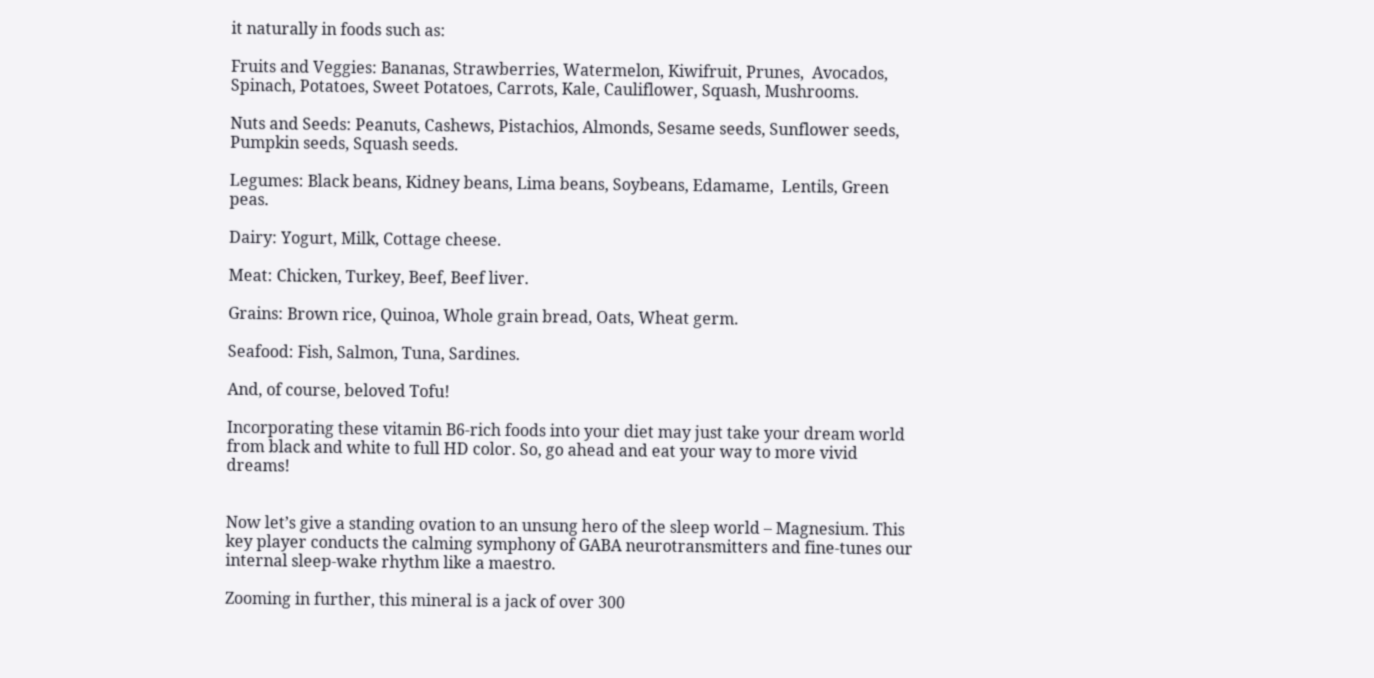it naturally in foods such as:

Fruits and Veggies: Bananas, Strawberries, Watermelon, Kiwifruit, Prunes,  Avocados, Spinach, Potatoes, Sweet Potatoes, Carrots, Kale, Cauliflower, Squash, Mushrooms.

Nuts and Seeds: Peanuts, Cashews, Pistachios, Almonds, Sesame seeds, Sunflower seeds, Pumpkin seeds, Squash seeds.

Legumes: Black beans, Kidney beans, Lima beans, Soybeans, Edamame,  Lentils, Green peas.

Dairy: Yogurt, Milk, Cottage cheese.

Meat: Chicken, Turkey, Beef, Beef liver.

Grains: Brown rice, Quinoa, Whole grain bread, Oats, Wheat germ.

Seafood: Fish, Salmon, Tuna, Sardines.

And, of course, beloved Tofu!

Incorporating these vitamin B6-rich foods into your diet may just take your dream world from black and white to full HD color. So, go ahead and eat your way to more vivid dreams!


Now let’s give a standing ovation to an unsung hero of the sleep world – Magnesium. This key player conducts the calming symphony of GABA neurotransmitters and fine-tunes our internal sleep-wake rhythm like a maestro.

Zooming in further, this mineral is a jack of over 300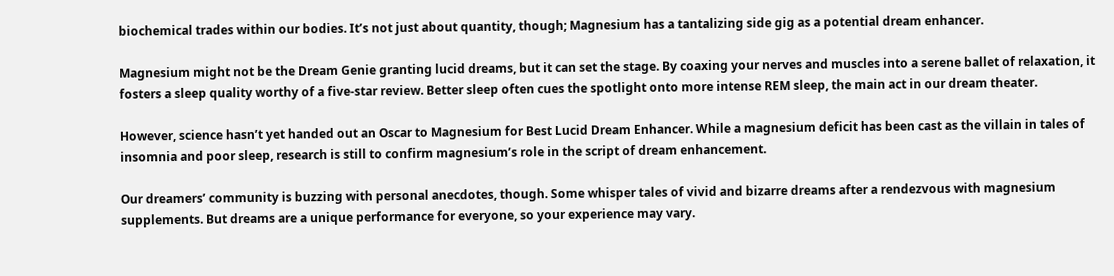biochemical trades within our bodies. It’s not just about quantity, though; Magnesium has a tantalizing side gig as a potential dream enhancer.

Magnesium might not be the Dream Genie granting lucid dreams, but it can set the stage. By coaxing your nerves and muscles into a serene ballet of relaxation, it fosters a sleep quality worthy of a five-star review. Better sleep often cues the spotlight onto more intense REM sleep, the main act in our dream theater.

However, science hasn’t yet handed out an Oscar to Magnesium for Best Lucid Dream Enhancer. While a magnesium deficit has been cast as the villain in tales of insomnia and poor sleep, research is still to confirm magnesium’s role in the script of dream enhancement.

Our dreamers’ community is buzzing with personal anecdotes, though. Some whisper tales of vivid and bizarre dreams after a rendezvous with magnesium supplements. But dreams are a unique performance for everyone, so your experience may vary.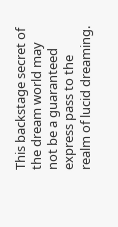This backstage secret of the dream world may not be a guaranteed express pass to the realm of lucid dreaming.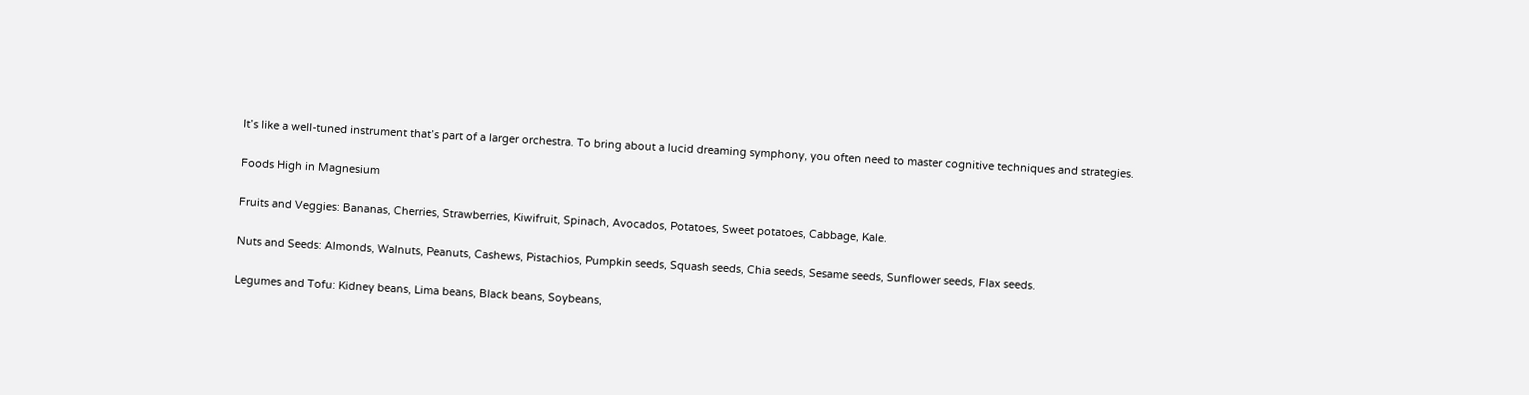It’s like a well-tuned instrument that’s part of a larger orchestra. To bring about a lucid dreaming symphony, you often need to master cognitive techniques and strategies.

Foods High in Magnesium

Fruits and Veggies: Bananas, Cherries, Strawberries, Kiwifruit, Spinach, Avocados, Potatoes, Sweet potatoes, Cabbage, Kale.

Nuts and Seeds: Almonds, Walnuts, Peanuts, Cashews, Pistachios, Pumpkin seeds, Squash seeds, Chia seeds, Sesame seeds, Sunflower seeds, Flax seeds.

Legumes and Tofu: Kidney beans, Lima beans, Black beans, Soybeans,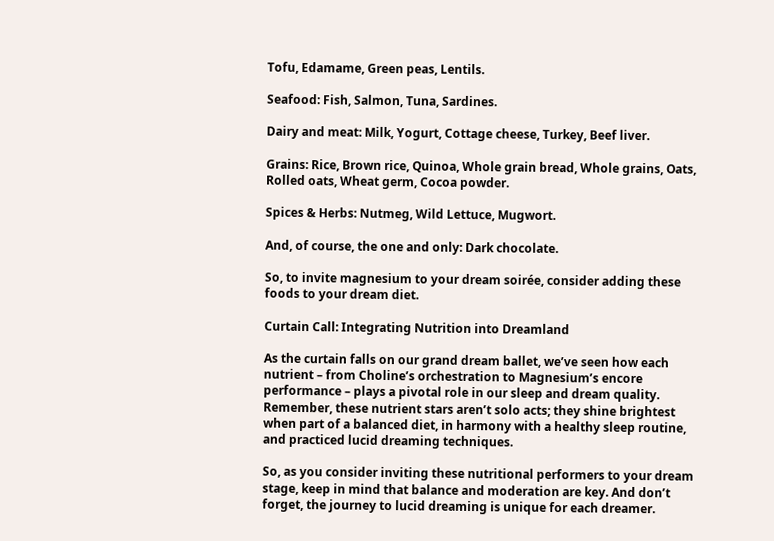Tofu, Edamame, Green peas, Lentils.

Seafood: Fish, Salmon, Tuna, Sardines.

Dairy and meat: Milk, Yogurt, Cottage cheese, Turkey, Beef liver.

Grains: Rice, Brown rice, Quinoa, Whole grain bread, Whole grains, Oats, Rolled oats, Wheat germ, Cocoa powder.

Spices & Herbs: Nutmeg, Wild Lettuce, Mugwort.

And, of course, the one and only: Dark chocolate.

So, to invite magnesium to your dream soirée, consider adding these foods to your dream diet.

Curtain Call: Integrating Nutrition into Dreamland

As the curtain falls on our grand dream ballet, we’ve seen how each nutrient – from Choline’s orchestration to Magnesium’s encore performance – plays a pivotal role in our sleep and dream quality. Remember, these nutrient stars aren’t solo acts; they shine brightest when part of a balanced diet, in harmony with a healthy sleep routine, and practiced lucid dreaming techniques.

So, as you consider inviting these nutritional performers to your dream stage, keep in mind that balance and moderation are key. And don’t forget, the journey to lucid dreaming is unique for each dreamer.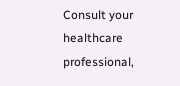Consult your healthcare professional,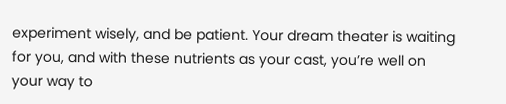experiment wisely, and be patient. Your dream theater is waiting for you, and with these nutrients as your cast, you’re well on your way to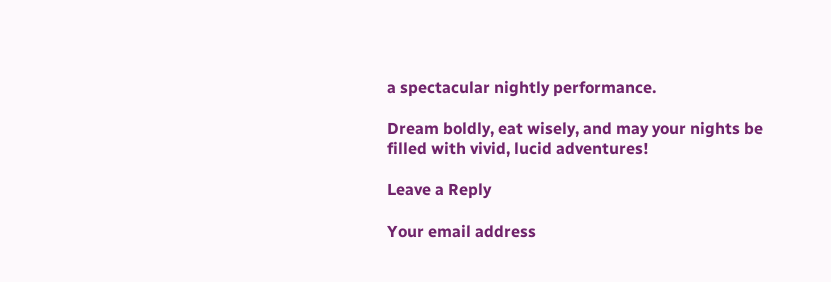a spectacular nightly performance.

Dream boldly, eat wisely, and may your nights be filled with vivid, lucid adventures!

Leave a Reply

Your email address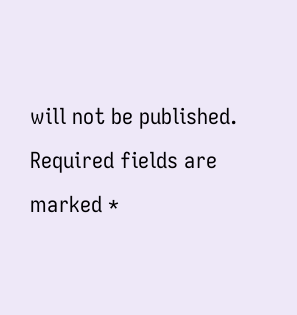will not be published. Required fields are marked *